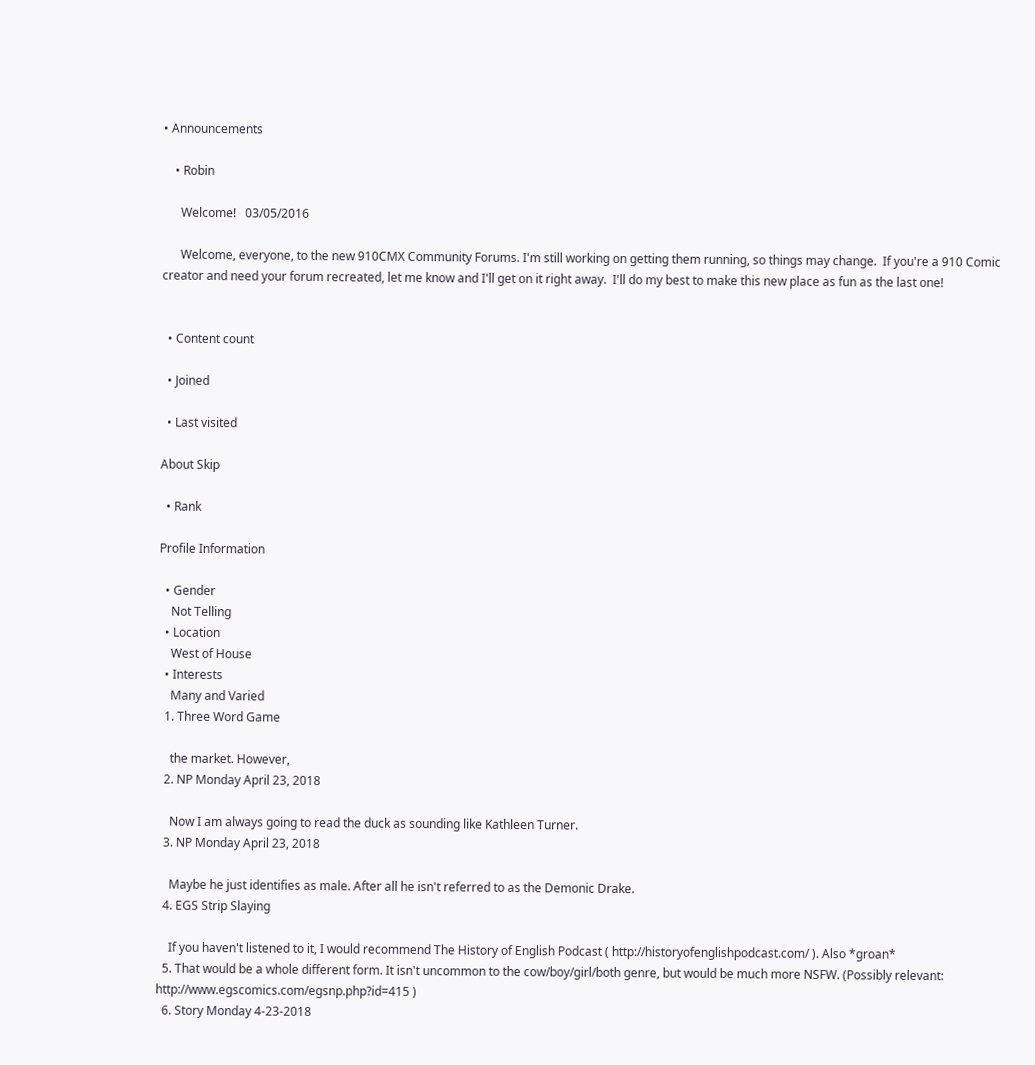• Announcements

    • Robin

      Welcome!   03/05/2016

      Welcome, everyone, to the new 910CMX Community Forums. I'm still working on getting them running, so things may change.  If you're a 910 Comic creator and need your forum recreated, let me know and I'll get on it right away.  I'll do my best to make this new place as fun as the last one!


  • Content count

  • Joined

  • Last visited

About Skip

  • Rank

Profile Information

  • Gender
    Not Telling
  • Location
    West of House
  • Interests
    Many and Varied
  1. Three Word Game

    the market. However,
  2. NP Monday April 23, 2018

    Now I am always going to read the duck as sounding like Kathleen Turner.
  3. NP Monday April 23, 2018

    Maybe he just identifies as male. After all he isn't referred to as the Demonic Drake.
  4. EGS Strip Slaying

    If you haven't listened to it, I would recommend The History of English Podcast ( http://historyofenglishpodcast.com/ ). Also *groan*
  5. That would be a whole different form. It isn't uncommon to the cow/boy/girl/both genre, but would be much more NSFW. (Possibly relevant: http://www.egscomics.com/egsnp.php?id=415 )
  6. Story Monday 4-23-2018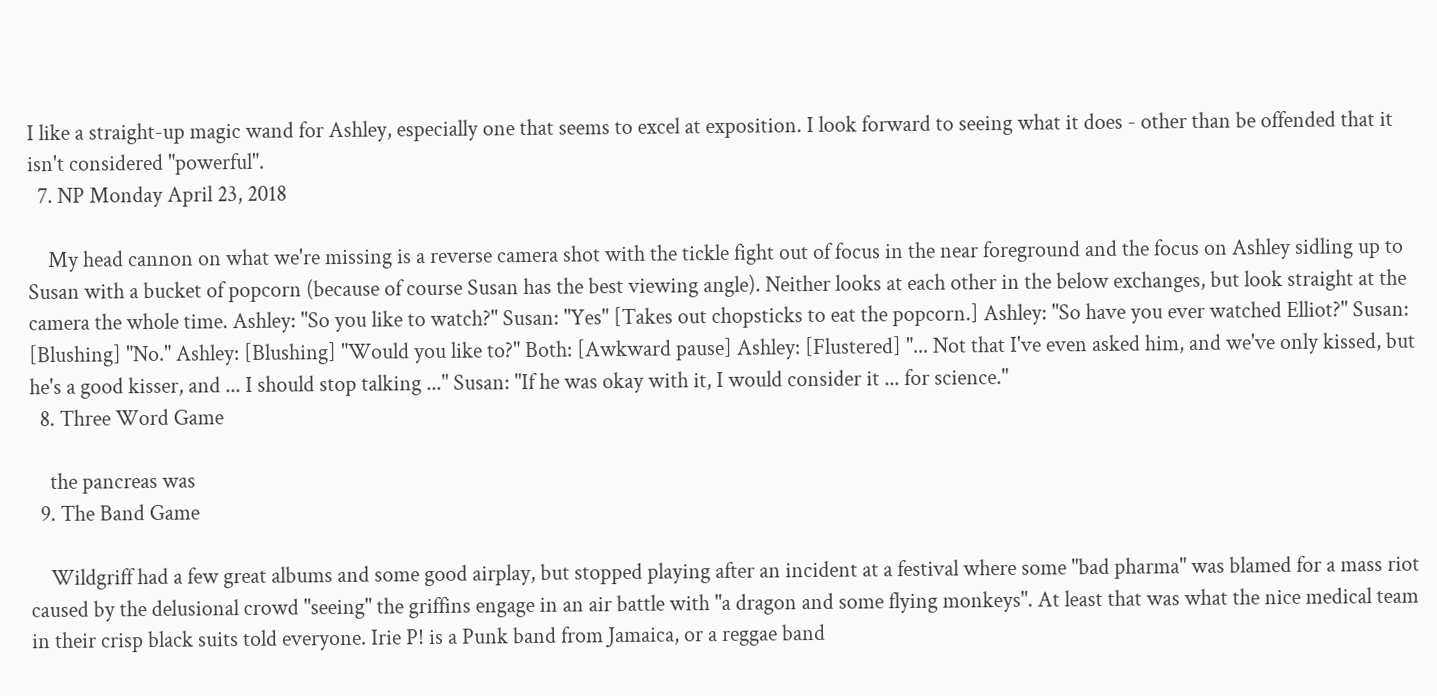I like a straight-up magic wand for Ashley, especially one that seems to excel at exposition. I look forward to seeing what it does - other than be offended that it isn't considered "powerful".
  7. NP Monday April 23, 2018

    My head cannon on what we're missing is a reverse camera shot with the tickle fight out of focus in the near foreground and the focus on Ashley sidling up to Susan with a bucket of popcorn (because of course Susan has the best viewing angle). Neither looks at each other in the below exchanges, but look straight at the camera the whole time. Ashley: "So you like to watch?" Susan: "Yes" [Takes out chopsticks to eat the popcorn.] Ashley: "So have you ever watched Elliot?" Susan: [Blushing] "No." Ashley: [Blushing] "Would you like to?" Both: [Awkward pause] Ashley: [Flustered] "... Not that I've even asked him, and we've only kissed, but he's a good kisser, and ... I should stop talking ..." Susan: "If he was okay with it, I would consider it ... for science."
  8. Three Word Game

    the pancreas was
  9. The Band Game

    Wildgriff had a few great albums and some good airplay, but stopped playing after an incident at a festival where some "bad pharma" was blamed for a mass riot caused by the delusional crowd "seeing" the griffins engage in an air battle with "a dragon and some flying monkeys". At least that was what the nice medical team in their crisp black suits told everyone. Irie P! is a Punk band from Jamaica, or a reggae band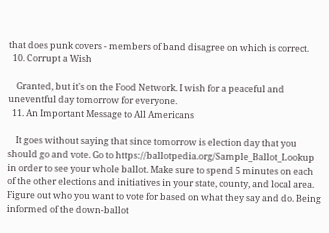that does punk covers - members of band disagree on which is correct.
  10. Corrupt a Wish

    Granted, but it's on the Food Network. I wish for a peaceful and uneventful day tomorrow for everyone.
  11. An Important Message to All Americans

    It goes without saying that since tomorrow is election day that you should go and vote. Go to https://ballotpedia.org/Sample_Ballot_Lookup in order to see your whole ballot. Make sure to spend 5 minutes on each of the other elections and initiatives in your state, county, and local area. Figure out who you want to vote for based on what they say and do. Being informed of the down-ballot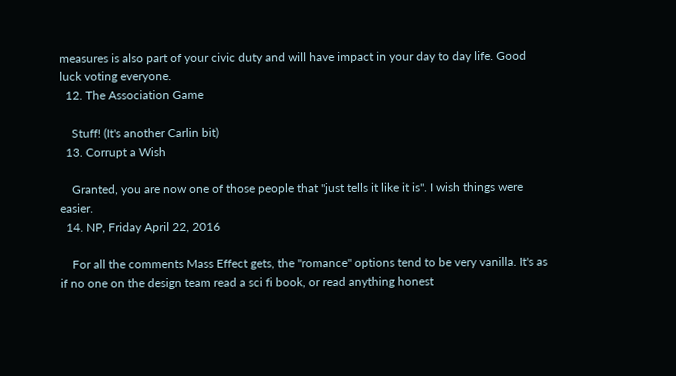measures is also part of your civic duty and will have impact in your day to day life. Good luck voting everyone.
  12. The Association Game

    Stuff! (It's another Carlin bit)
  13. Corrupt a Wish

    Granted, you are now one of those people that "just tells it like it is". I wish things were easier.
  14. NP, Friday April 22, 2016

    For all the comments Mass Effect gets, the "romance" options tend to be very vanilla. It's as if no one on the design team read a sci fi book, or read anything honest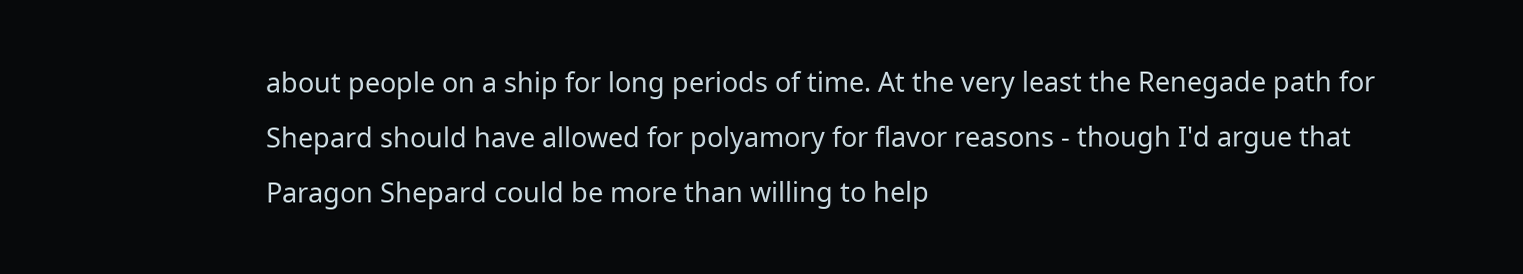about people on a ship for long periods of time. At the very least the Renegade path for Shepard should have allowed for polyamory for flavor reasons - though I'd argue that Paragon Shepard could be more than willing to help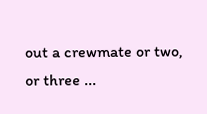out a crewmate or two, or three ...